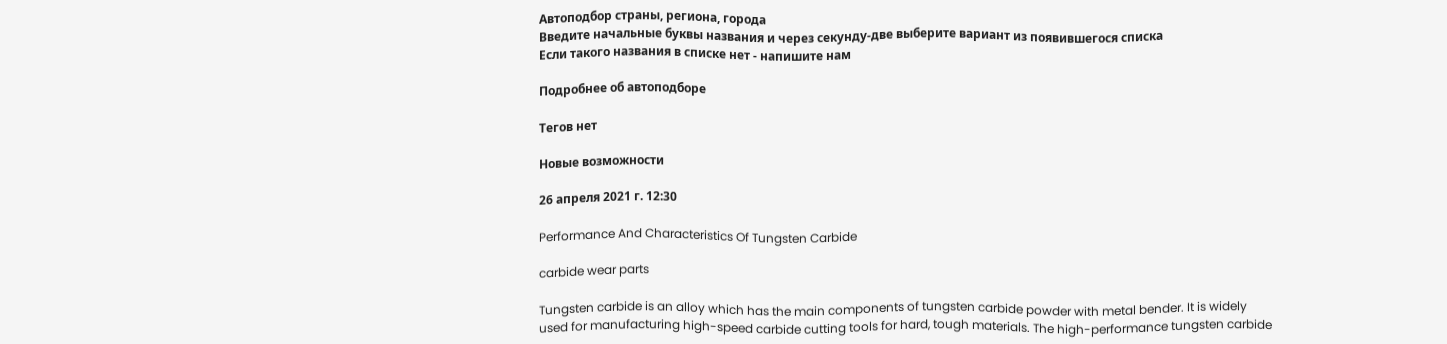Автоподбор страны, региона, города
Введите начальные буквы названия и через секунду-две выберите вариант из появившегося списка
Если такого названия в списке нет - напишите нам

Подробнее об автоподборе

Тегов нет

Новые возможности

26 апреля 2021 г. 12:30

Performance And Characteristics Of Tungsten Carbide

carbide wear parts

Tungsten carbide is an alloy which has the main components of tungsten carbide powder with metal bender. It is widely used for manufacturing high-speed carbide cutting tools for hard, tough materials. The high-performance tungsten carbide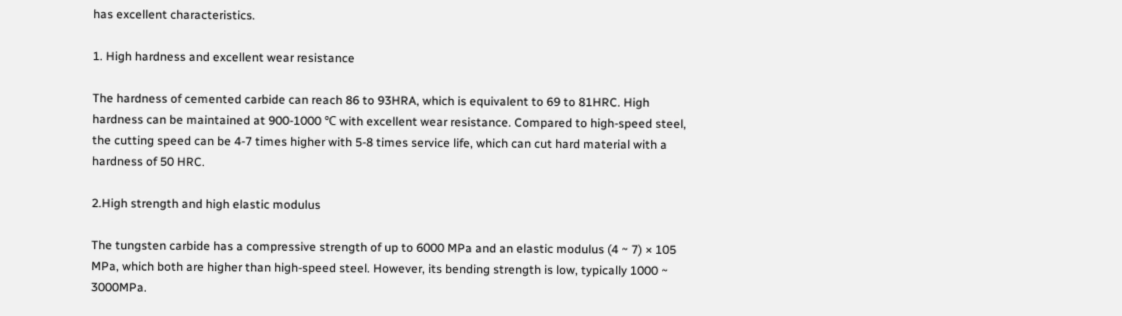has excellent characteristics.

1. High hardness and excellent wear resistance

The hardness of cemented carbide can reach 86 to 93HRA, which is equivalent to 69 to 81HRC. High hardness can be maintained at 900-1000 ℃ with excellent wear resistance. Compared to high-speed steel, the cutting speed can be 4-7 times higher with 5-8 times service life, which can cut hard material with a hardness of 50 HRC.

2.High strength and high elastic modulus

The tungsten carbide has a compressive strength of up to 6000 MPa and an elastic modulus (4 ~ 7) × 105 MPa, which both are higher than high-speed steel. However, its bending strength is low, typically 1000 ~ 3000MPa.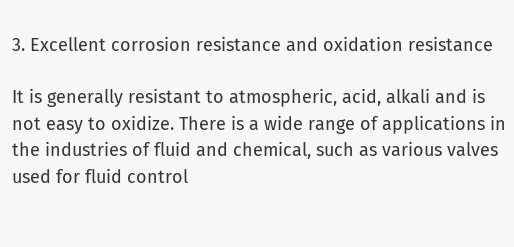3. Excellent corrosion resistance and oxidation resistance

It is generally resistant to atmospheric, acid, alkali and is not easy to oxidize. There is a wide range of applications in the industries of fluid and chemical, such as various valves used for fluid control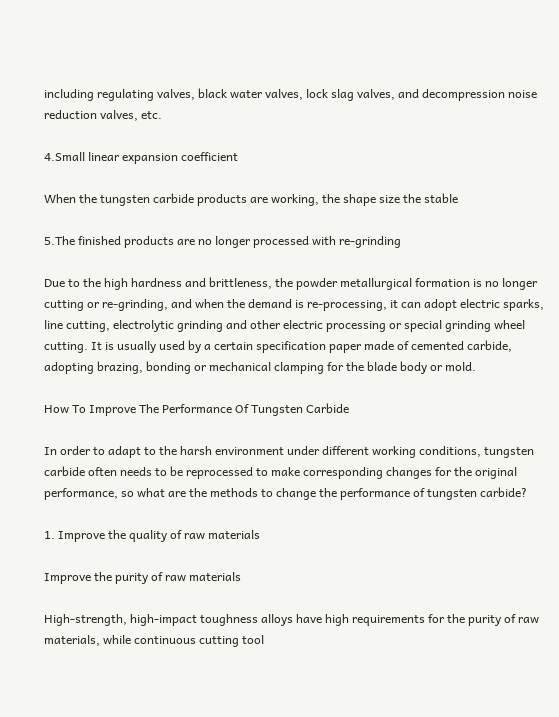including regulating valves, black water valves, lock slag valves, and decompression noise reduction valves, etc.

4.Small linear expansion coefficient

When the tungsten carbide products are working, the shape size the stable

5.The finished products are no longer processed with re-grinding

Due to the high hardness and brittleness, the powder metallurgical formation is no longer cutting or re-grinding, and when the demand is re-processing, it can adopt electric sparks, line cutting, electrolytic grinding and other electric processing or special grinding wheel cutting. It is usually used by a certain specification paper made of cemented carbide, adopting brazing, bonding or mechanical clamping for the blade body or mold.

How To Improve The Performance Of Tungsten Carbide

In order to adapt to the harsh environment under different working conditions, tungsten carbide often needs to be reprocessed to make corresponding changes for the original performance, so what are the methods to change the performance of tungsten carbide?

1. Improve the quality of raw materials

Improve the purity of raw materials

High-strength, high-impact toughness alloys have high requirements for the purity of raw materials, while continuous cutting tool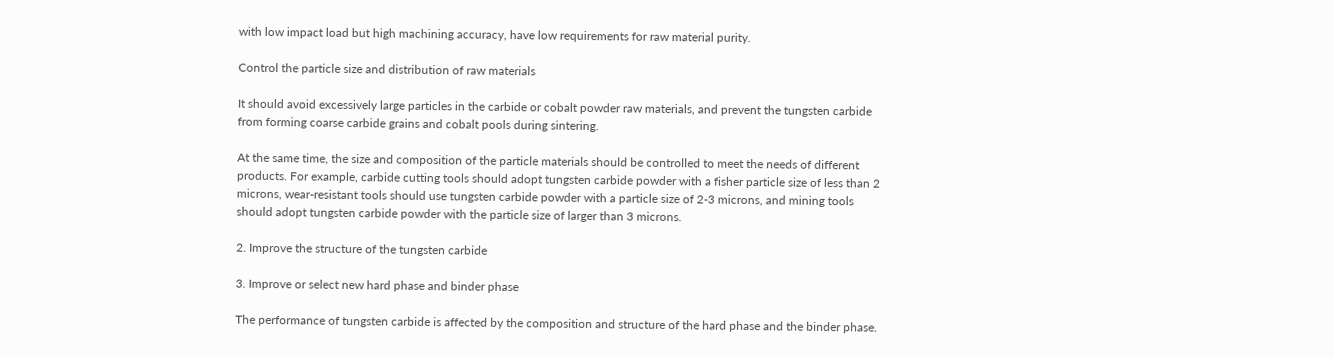with low impact load but high machining accuracy, have low requirements for raw material purity.

Control the particle size and distribution of raw materials

It should avoid excessively large particles in the carbide or cobalt powder raw materials, and prevent the tungsten carbide from forming coarse carbide grains and cobalt pools during sintering.

At the same time, the size and composition of the particle materials should be controlled to meet the needs of different products. For example, carbide cutting tools should adopt tungsten carbide powder with a fisher particle size of less than 2 microns, wear-resistant tools should use tungsten carbide powder with a particle size of 2-3 microns, and mining tools should adopt tungsten carbide powder with the particle size of larger than 3 microns.

2. Improve the structure of the tungsten carbide

3. Improve or select new hard phase and binder phase

The performance of tungsten carbide is affected by the composition and structure of the hard phase and the binder phase.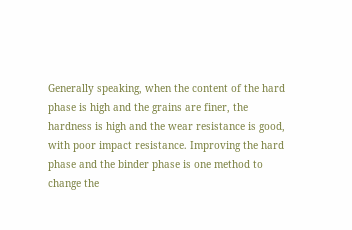Generally speaking, when the content of the hard phase is high and the grains are finer, the hardness is high and the wear resistance is good, with poor impact resistance. Improving the hard phase and the binder phase is one method to change the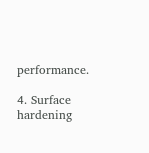performance.

4. Surface hardening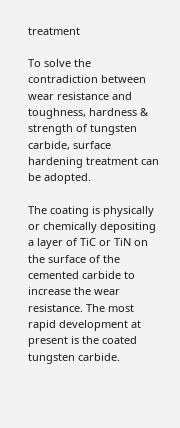treatment

To solve the contradiction between wear resistance and toughness, hardness & strength of tungsten carbide, surface hardening treatment can be adopted.

The coating is physically or chemically depositing a layer of TiC or TiN on the surface of the cemented carbide to increase the wear resistance. The most rapid development at present is the coated tungsten carbide.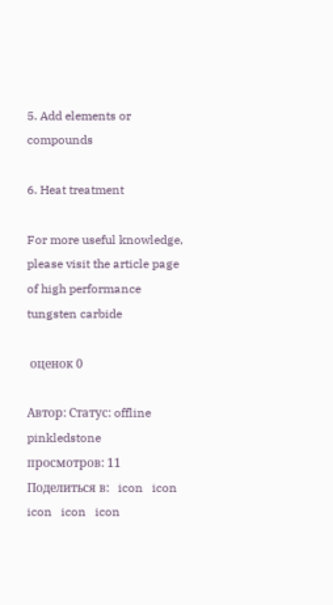5. Add elements or compounds

6. Heat treatment

For more useful knowledge, please visit the article page of high performance tungsten carbide

 оценок 0

Автор: Статус: offline pinkledstone
просмотров: 11
Поделиться в:   icon   icon   icon   icon   icon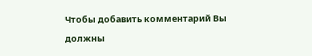Чтобы добавить комментарий Вы должны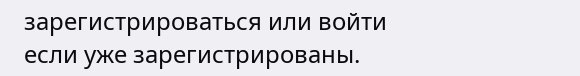зарегистрироваться или войти если уже зарегистрированы.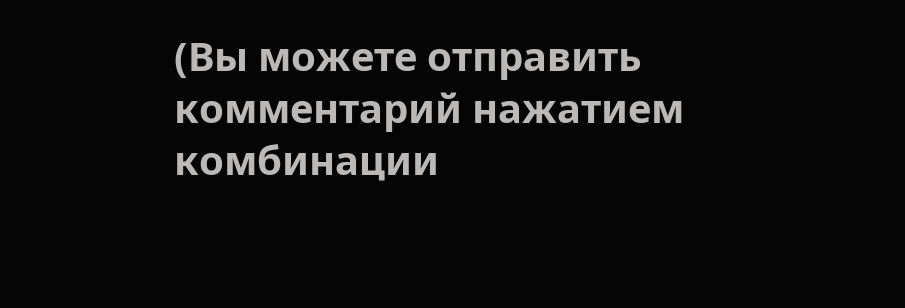(Вы можете отправить комментарий нажатием комбинации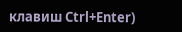клавиш Ctrl+Enter)